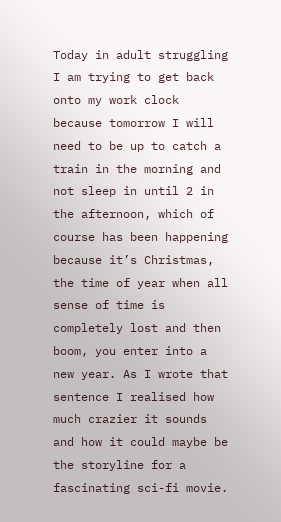Today in adult struggling I am trying to get back onto my work clock because tomorrow I will need to be up to catch a train in the morning and not sleep in until 2 in the afternoon, which of course has been happening because it’s Christmas, the time of year when all sense of time is completely lost and then boom, you enter into a new year. As I wrote that sentence I realised how much crazier it sounds and how it could maybe be the storyline for a fascinating sci-fi movie.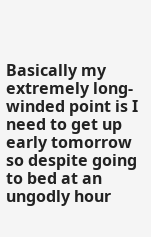Basically my extremely long-winded point is I need to get up early tomorrow so despite going to bed at an ungodly hour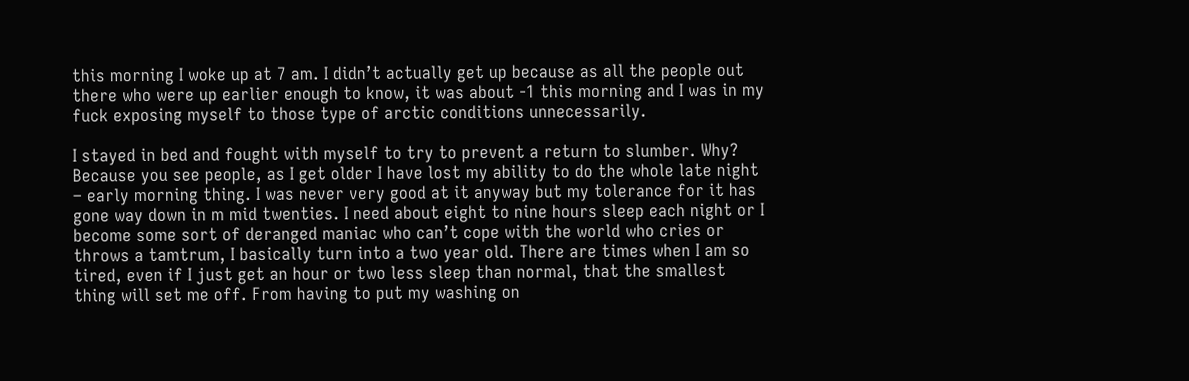this morning I woke up at 7 am. I didn’t actually get up because as all the people out there who were up earlier enough to know, it was about -1 this morning and I was in my fuck exposing myself to those type of arctic conditions unnecessarily.

I stayed in bed and fought with myself to try to prevent a return to slumber. Why? Because you see people, as I get older I have lost my ability to do the whole late night – early morning thing. I was never very good at it anyway but my tolerance for it has gone way down in m mid twenties. I need about eight to nine hours sleep each night or I become some sort of deranged maniac who can’t cope with the world who cries or throws a tamtrum, I basically turn into a two year old. There are times when I am so tired, even if I just get an hour or two less sleep than normal, that the smallest thing will set me off. From having to put my washing on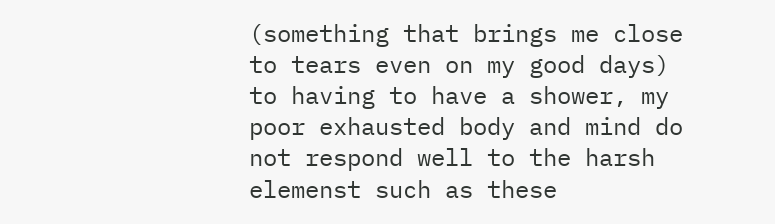(something that brings me close to tears even on my good days) to having to have a shower, my poor exhausted body and mind do not respond well to the harsh elemenst such as these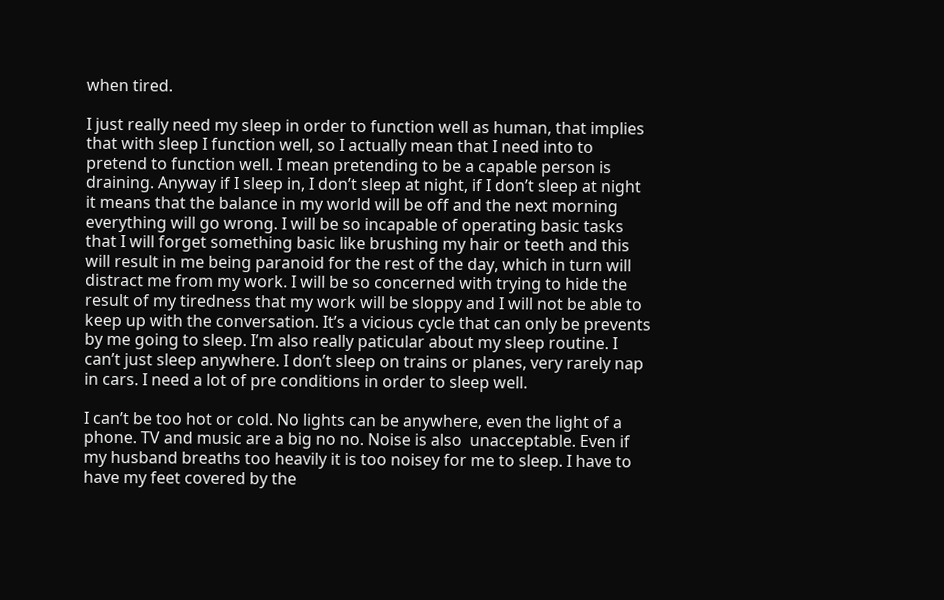when tired.

I just really need my sleep in order to function well as human, that implies that with sleep I function well, so I actually mean that I need into to pretend to function well. I mean pretending to be a capable person is draining. Anyway if I sleep in, I don’t sleep at night, if I don’t sleep at night it means that the balance in my world will be off and the next morning everything will go wrong. I will be so incapable of operating basic tasks that I will forget something basic like brushing my hair or teeth and this will result in me being paranoid for the rest of the day, which in turn will distract me from my work. I will be so concerned with trying to hide the result of my tiredness that my work will be sloppy and I will not be able to keep up with the conversation. It’s a vicious cycle that can only be prevents by me going to sleep. I’m also really paticular about my sleep routine. I can’t just sleep anywhere. I don’t sleep on trains or planes, very rarely nap in cars. I need a lot of pre conditions in order to sleep well.

I can’t be too hot or cold. No lights can be anywhere, even the light of a phone. TV and music are a big no no. Noise is also  unacceptable. Even if my husband breaths too heavily it is too noisey for me to sleep. I have to have my feet covered by the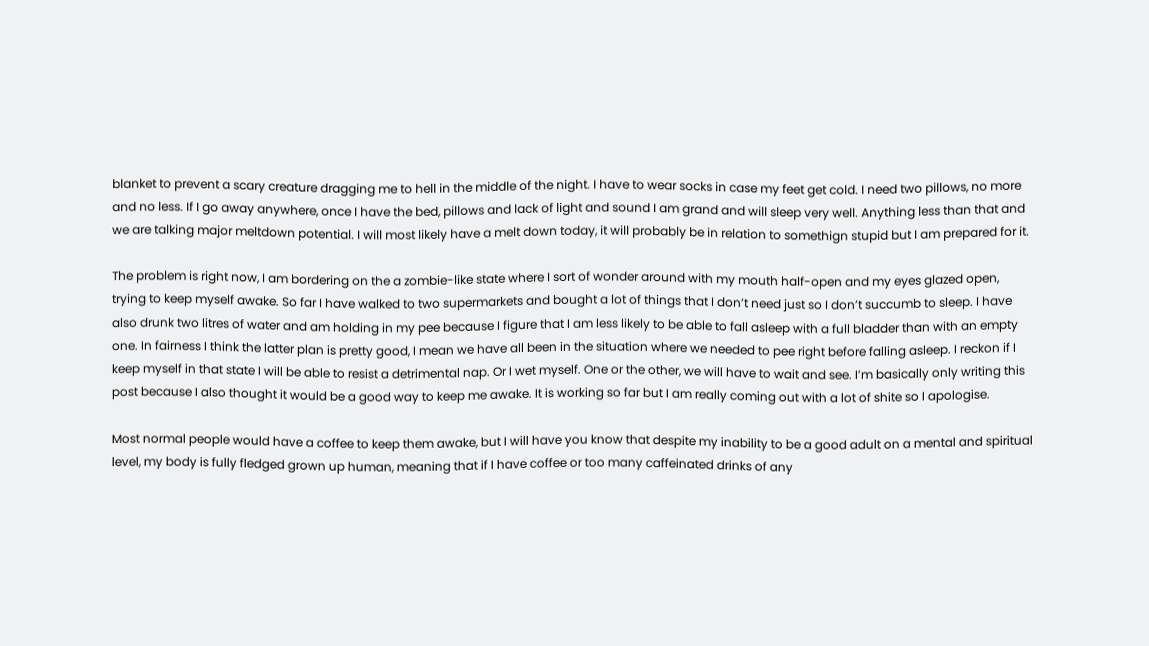blanket to prevent a scary creature dragging me to hell in the middle of the night. I have to wear socks in case my feet get cold. I need two pillows, no more and no less. If I go away anywhere, once I have the bed, pillows and lack of light and sound I am grand and will sleep very well. Anything less than that and we are talking major meltdown potential. I will most likely have a melt down today, it will probably be in relation to somethign stupid but I am prepared for it.

The problem is right now, I am bordering on the a zombie-like state where I sort of wonder around with my mouth half-open and my eyes glazed open, trying to keep myself awake. So far I have walked to two supermarkets and bought a lot of things that I don’t need just so I don’t succumb to sleep. I have also drunk two litres of water and am holding in my pee because I figure that I am less likely to be able to fall asleep with a full bladder than with an empty one. In fairness I think the latter plan is pretty good, I mean we have all been in the situation where we needed to pee right before falling asleep. I reckon if I keep myself in that state I will be able to resist a detrimental nap. Or I wet myself. One or the other, we will have to wait and see. I’m basically only writing this post because I also thought it would be a good way to keep me awake. It is working so far but I am really coming out with a lot of shite so I apologise.

Most normal people would have a coffee to keep them awake, but I will have you know that despite my inability to be a good adult on a mental and spiritual level, my body is fully fledged grown up human, meaning that if I have coffee or too many caffeinated drinks of any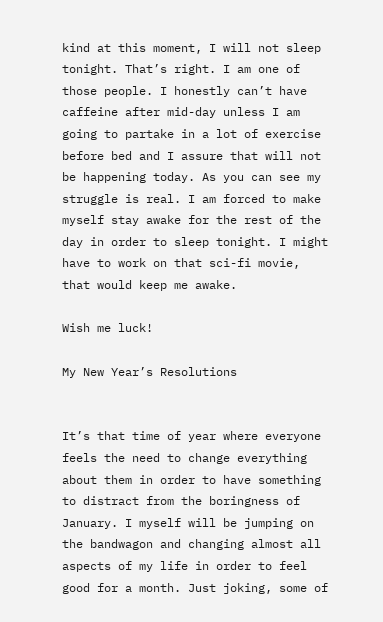kind at this moment, I will not sleep tonight. That’s right. I am one of those people. I honestly can’t have caffeine after mid-day unless I am going to partake in a lot of exercise before bed and I assure that will not be happening today. As you can see my struggle is real. I am forced to make myself stay awake for the rest of the day in order to sleep tonight. I might have to work on that sci-fi movie, that would keep me awake.

Wish me luck!

My New Year’s Resolutions


It’s that time of year where everyone feels the need to change everything about them in order to have something to distract from the boringness of January. I myself will be jumping on the bandwagon and changing almost all aspects of my life in order to feel good for a month. Just joking, some of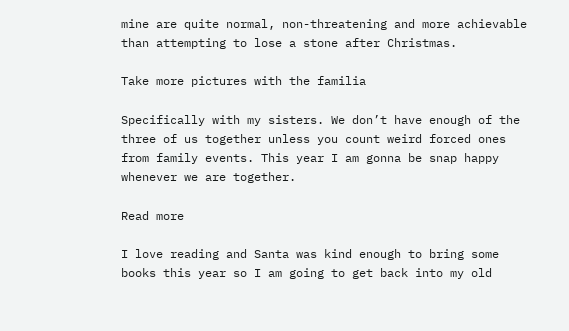mine are quite normal, non-threatening and more achievable than attempting to lose a stone after Christmas.

Take more pictures with the familia

Specifically with my sisters. We don’t have enough of the three of us together unless you count weird forced ones from family events. This year I am gonna be snap happy whenever we are together.

Read more

I love reading and Santa was kind enough to bring some books this year so I am going to get back into my old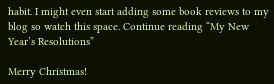habit. I might even start adding some book reviews to my blog so watch this space. Continue reading “My New Year’s Resolutions”

Merry Christmas!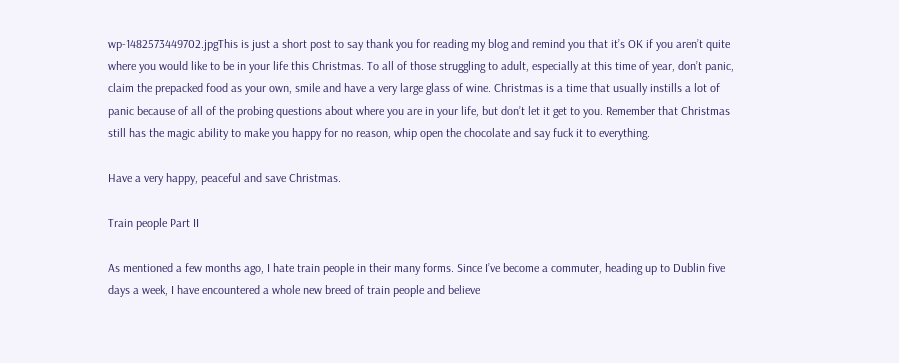wp-1482573449702.jpgThis is just a short post to say thank you for reading my blog and remind you that it’s OK if you aren’t quite where you would like to be in your life this Christmas. To all of those struggling to adult, especially at this time of year, don’t panic, claim the prepacked food as your own, smile and have a very large glass of wine. Christmas is a time that usually instills a lot of panic because of all of the probing questions about where you are in your life, but don’t let it get to you. Remember that Christmas still has the magic ability to make you happy for no reason, whip open the chocolate and say fuck it to everything.

Have a very happy, peaceful and save Christmas.

Train people Part II

As mentioned a few months ago, I hate train people in their many forms. Since I’ve become a commuter, heading up to Dublin five days a week, I have encountered a whole new breed of train people and believe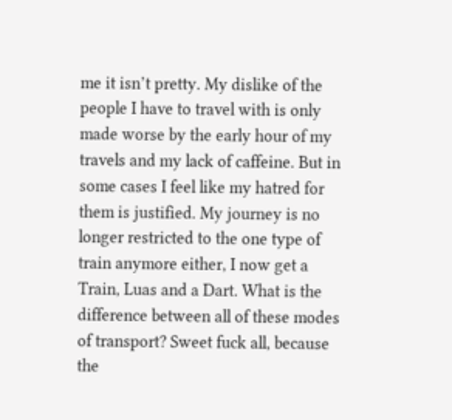me it isn’t pretty. My dislike of the people I have to travel with is only made worse by the early hour of my travels and my lack of caffeine. But in some cases I feel like my hatred for them is justified. My journey is no longer restricted to the one type of train anymore either, I now get a Train, Luas and a Dart. What is the difference between all of these modes of transport? Sweet fuck all, because the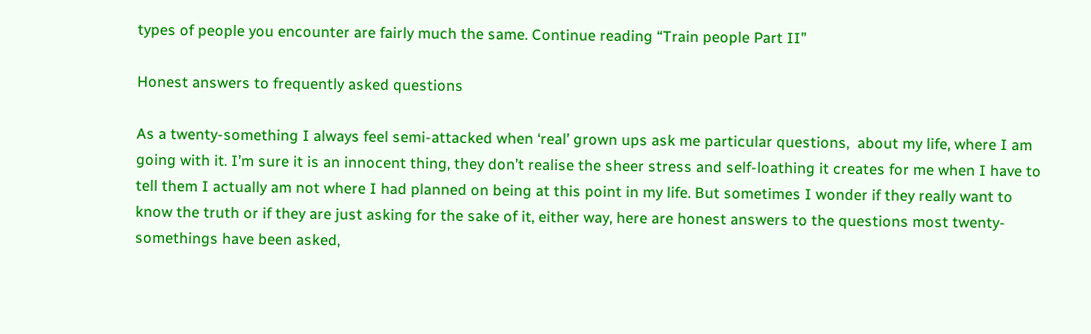types of people you encounter are fairly much the same. Continue reading “Train people Part II”

Honest answers to frequently asked questions

As a twenty-something I always feel semi-attacked when ‘real’ grown ups ask me particular questions,  about my life, where I am going with it. I’m sure it is an innocent thing, they don’t realise the sheer stress and self-loathing it creates for me when I have to tell them I actually am not where I had planned on being at this point in my life. But sometimes I wonder if they really want to know the truth or if they are just asking for the sake of it, either way, here are honest answers to the questions most twenty-somethings have been asked,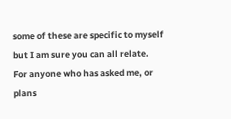some of these are specific to myself but I am sure you can all relate.  For anyone who has asked me, or plans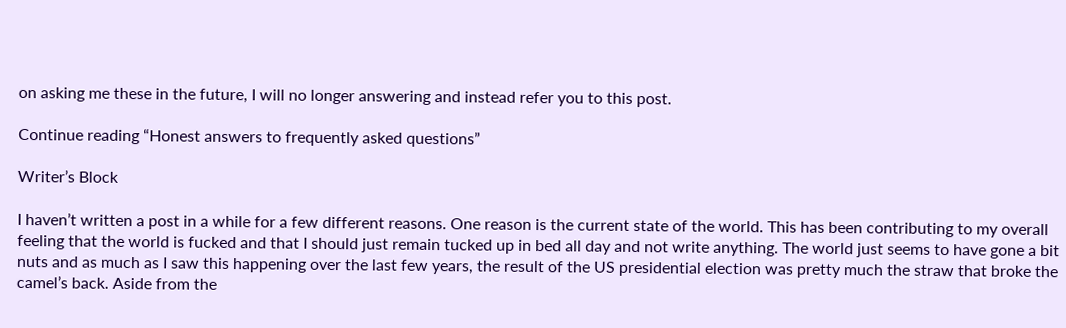on asking me these in the future, I will no longer answering and instead refer you to this post.

Continue reading “Honest answers to frequently asked questions”

Writer’s Block

I haven’t written a post in a while for a few different reasons. One reason is the current state of the world. This has been contributing to my overall feeling that the world is fucked and that I should just remain tucked up in bed all day and not write anything. The world just seems to have gone a bit nuts and as much as I saw this happening over the last few years, the result of the US presidential election was pretty much the straw that broke the camel’s back. Aside from the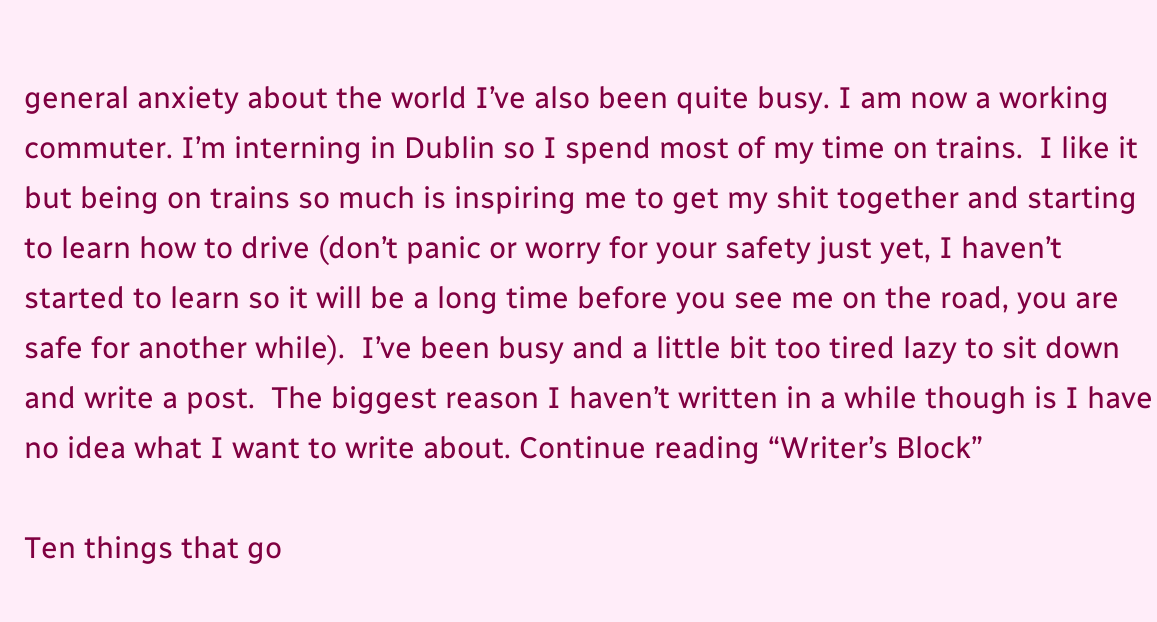general anxiety about the world I’ve also been quite busy. I am now a working commuter. I’m interning in Dublin so I spend most of my time on trains.  I like it but being on trains so much is inspiring me to get my shit together and starting to learn how to drive (don’t panic or worry for your safety just yet, I haven’t started to learn so it will be a long time before you see me on the road, you are safe for another while).  I’ve been busy and a little bit too tired lazy to sit down and write a post.  The biggest reason I haven’t written in a while though is I have no idea what I want to write about. Continue reading “Writer’s Block”

Ten things that go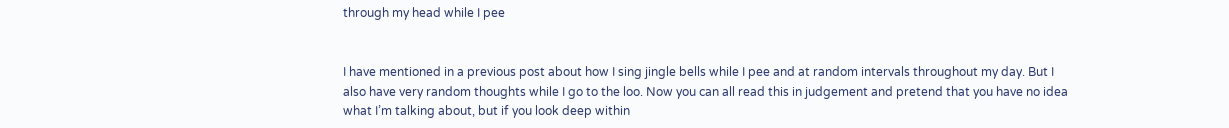through my head while I pee


I have mentioned in a previous post about how I sing jingle bells while I pee and at random intervals throughout my day. But I also have very random thoughts while I go to the loo. Now you can all read this in judgement and pretend that you have no idea what I’m talking about, but if you look deep within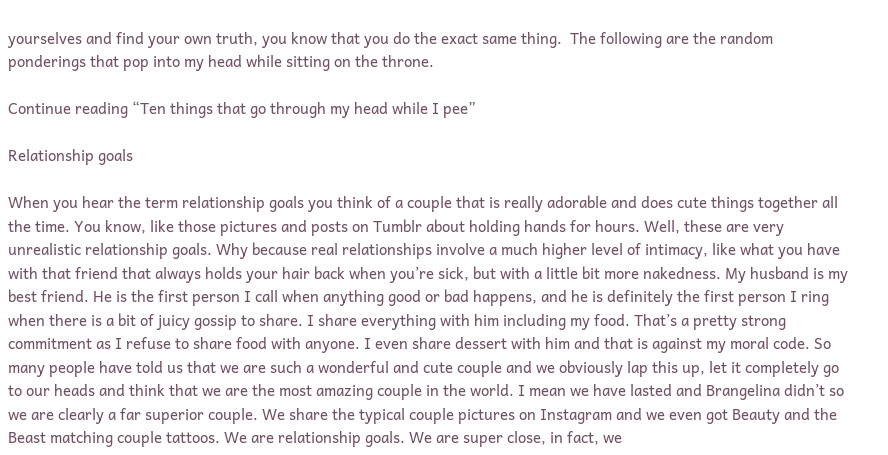yourselves and find your own truth, you know that you do the exact same thing.  The following are the random ponderings that pop into my head while sitting on the throne.

Continue reading “Ten things that go through my head while I pee”

Relationship goals

When you hear the term relationship goals you think of a couple that is really adorable and does cute things together all the time. You know, like those pictures and posts on Tumblr about holding hands for hours. Well, these are very unrealistic relationship goals. Why because real relationships involve a much higher level of intimacy, like what you have with that friend that always holds your hair back when you’re sick, but with a little bit more nakedness. My husband is my best friend. He is the first person I call when anything good or bad happens, and he is definitely the first person I ring when there is a bit of juicy gossip to share. I share everything with him including my food. That’s a pretty strong commitment as I refuse to share food with anyone. I even share dessert with him and that is against my moral code. So many people have told us that we are such a wonderful and cute couple and we obviously lap this up, let it completely go to our heads and think that we are the most amazing couple in the world. I mean we have lasted and Brangelina didn’t so we are clearly a far superior couple. We share the typical couple pictures on Instagram and we even got Beauty and the Beast matching couple tattoos. We are relationship goals. We are super close, in fact, we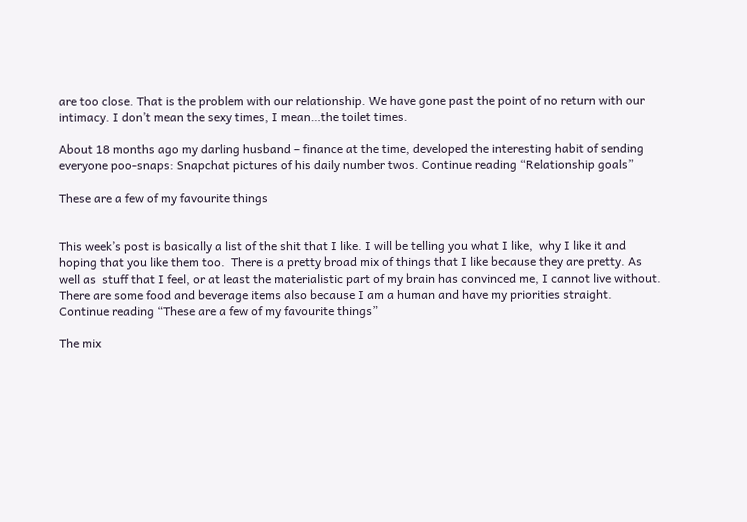are too close. That is the problem with our relationship. We have gone past the point of no return with our intimacy. I don’t mean the sexy times, I mean…the toilet times.

About 18 months ago my darling husband – finance at the time, developed the interesting habit of sending everyone poo-snaps: Snapchat pictures of his daily number twos. Continue reading “Relationship goals”

These are a few of my favourite things


This week’s post is basically a list of the shit that I like. I will be telling you what I like,  why I like it and hoping that you like them too.  There is a pretty broad mix of things that I like because they are pretty. As well as  stuff that I feel, or at least the materialistic part of my brain has convinced me, I cannot live without. There are some food and beverage items also because I am a human and have my priorities straight. Continue reading “These are a few of my favourite things”

The mix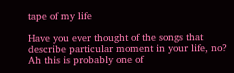tape of my life

Have you ever thought of the songs that describe particular moment in your life, no? Ah this is probably one of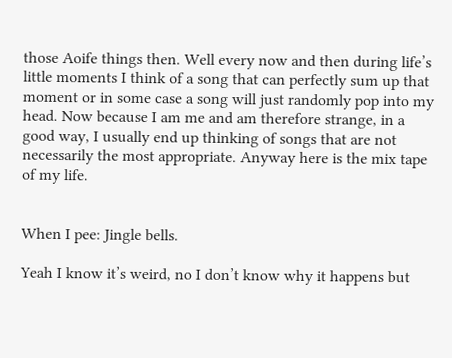those Aoife things then. Well every now and then during life’s little moments I think of a song that can perfectly sum up that moment or in some case a song will just randomly pop into my head. Now because I am me and am therefore strange, in a good way, I usually end up thinking of songs that are not necessarily the most appropriate. Anyway here is the mix tape of my life.


When I pee: Jingle bells.

Yeah I know it’s weird, no I don’t know why it happens but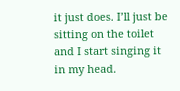it just does. I’ll just be sitting on the toilet and I start singing it in my head.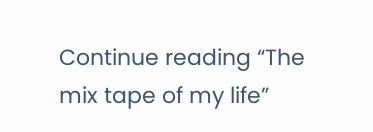Continue reading “The mix tape of my life”